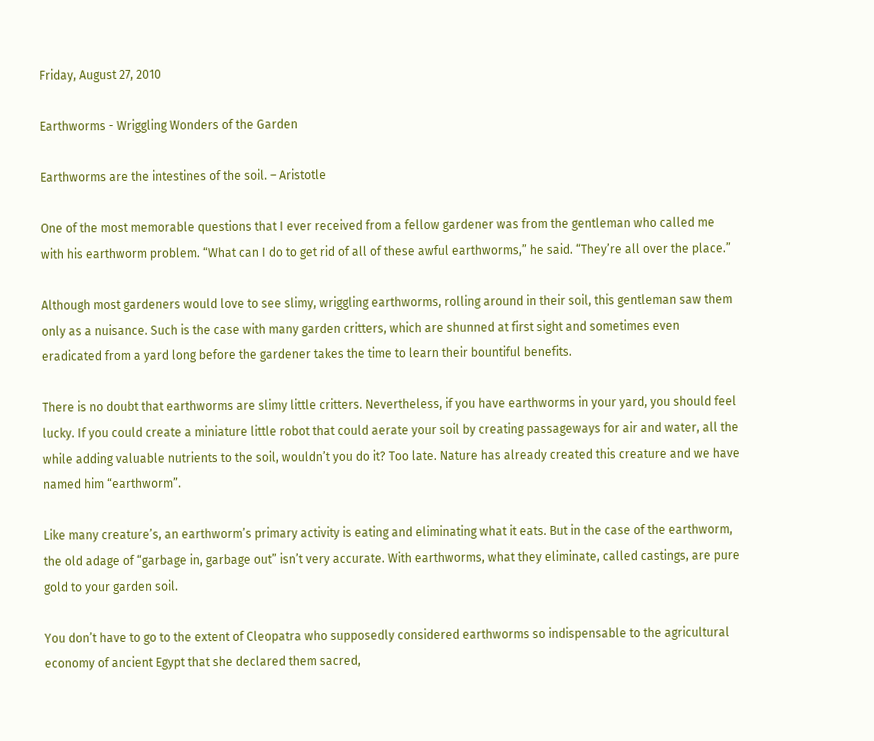Friday, August 27, 2010

Earthworms - Wriggling Wonders of the Garden

Earthworms are the intestines of the soil. – Aristotle

One of the most memorable questions that I ever received from a fellow gardener was from the gentleman who called me with his earthworm problem. “What can I do to get rid of all of these awful earthworms,” he said. “They’re all over the place.”

Although most gardeners would love to see slimy, wriggling earthworms, rolling around in their soil, this gentleman saw them only as a nuisance. Such is the case with many garden critters, which are shunned at first sight and sometimes even eradicated from a yard long before the gardener takes the time to learn their bountiful benefits.

There is no doubt that earthworms are slimy little critters. Nevertheless, if you have earthworms in your yard, you should feel lucky. If you could create a miniature little robot that could aerate your soil by creating passageways for air and water, all the while adding valuable nutrients to the soil, wouldn’t you do it? Too late. Nature has already created this creature and we have named him “earthworm”.

Like many creature’s, an earthworm’s primary activity is eating and eliminating what it eats. But in the case of the earthworm, the old adage of “garbage in, garbage out” isn’t very accurate. With earthworms, what they eliminate, called castings, are pure gold to your garden soil.

You don’t have to go to the extent of Cleopatra who supposedly considered earthworms so indispensable to the agricultural economy of ancient Egypt that she declared them sacred,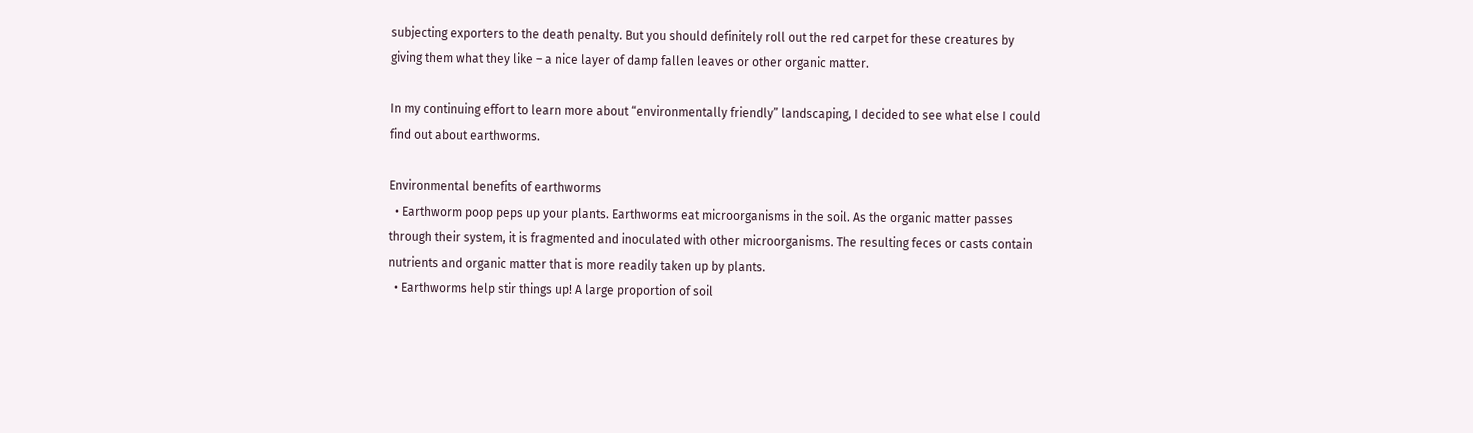subjecting exporters to the death penalty. But you should definitely roll out the red carpet for these creatures by giving them what they like – a nice layer of damp fallen leaves or other organic matter.

In my continuing effort to learn more about “environmentally friendly” landscaping, I decided to see what else I could find out about earthworms.

Environmental benefits of earthworms
  • Earthworm poop peps up your plants. Earthworms eat microorganisms in the soil. As the organic matter passes through their system, it is fragmented and inoculated with other microorganisms. The resulting feces or casts contain nutrients and organic matter that is more readily taken up by plants.
  • Earthworms help stir things up! A large proportion of soil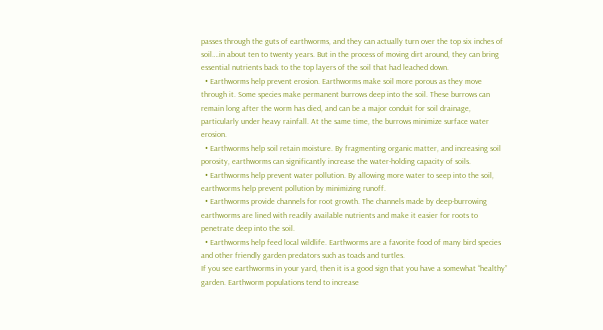passes through the guts of earthworms, and they can actually turn over the top six inches of soil….in about ten to twenty years. But in the process of moving dirt around, they can bring essential nutrients back to the top layers of the soil that had leached down.
  • Earthworms help prevent erosion. Earthworms make soil more porous as they move through it. Some species make permanent burrows deep into the soil. These burrows can remain long after the worm has died, and can be a major conduit for soil drainage, particularly under heavy rainfall. At the same time, the burrows minimize surface water erosion.
  • Earthworms help soil retain moisture. By fragmenting organic matter, and increasing soil porosity, earthworms can significantly increase the water-holding capacity of soils.
  • Earthworms help prevent water pollution. By allowing more water to seep into the soil, earthworms help prevent pollution by minimizing runoff.
  • Earthworms provide channels for root growth. The channels made by deep-burrowing earthworms are lined with readily available nutrients and make it easier for roots to penetrate deep into the soil.
  • Earthworms help feed local wildlife. Earthworms are a favorite food of many bird species and other friendly garden predators such as toads and turtles.
If you see earthworms in your yard, then it is a good sign that you have a somewhat “healthy” garden. Earthworm populations tend to increase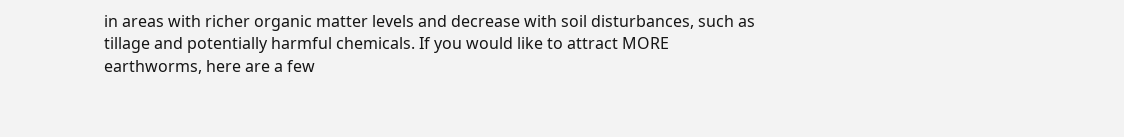in areas with richer organic matter levels and decrease with soil disturbances, such as tillage and potentially harmful chemicals. If you would like to attract MORE earthworms, here are a few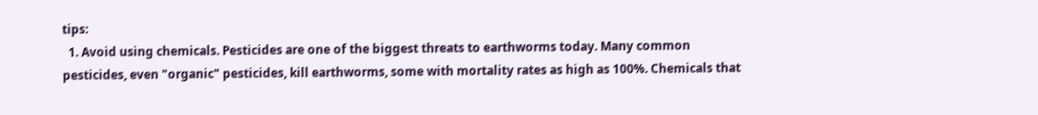tips:
  1. Avoid using chemicals. Pesticides are one of the biggest threats to earthworms today. Many common pesticides, even "organic" pesticides, kill earthworms, some with mortality rates as high as 100%. Chemicals that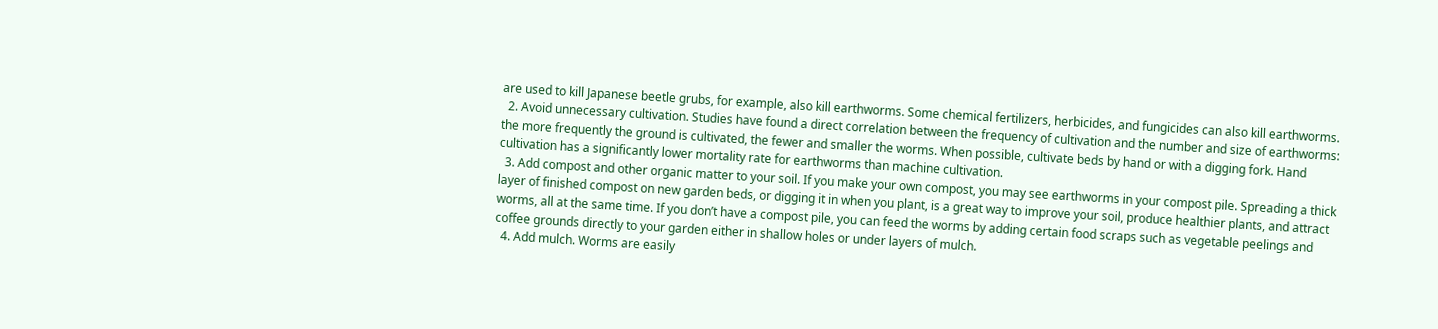are used to kill Japanese beetle grubs, for example, also kill earthworms. Some chemical fertilizers, herbicides, and fungicides can also kill earthworms.
  2. Avoid unnecessary cultivation. Studies have found a direct correlation between the frequency of cultivation and the number and size of earthworms: the more frequently the ground is cultivated, the fewer and smaller the worms. When possible, cultivate beds by hand or with a digging fork. Hand cultivation has a significantly lower mortality rate for earthworms than machine cultivation.
  3. Add compost and other organic matter to your soil. If you make your own compost, you may see earthworms in your compost pile. Spreading a thick layer of finished compost on new garden beds, or digging it in when you plant, is a great way to improve your soil, produce healthier plants, and attract worms, all at the same time. If you don’t have a compost pile, you can feed the worms by adding certain food scraps such as vegetable peelings and coffee grounds directly to your garden either in shallow holes or under layers of mulch.
  4. Add mulch. Worms are easily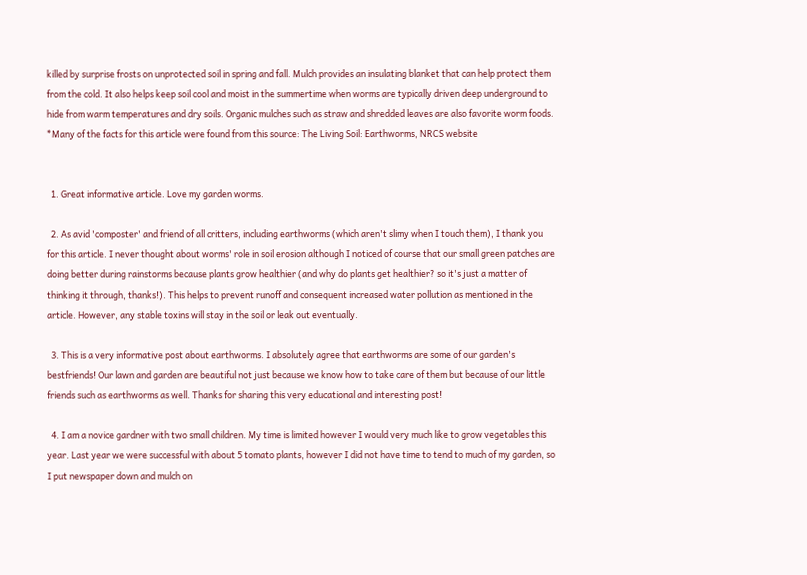killed by surprise frosts on unprotected soil in spring and fall. Mulch provides an insulating blanket that can help protect them from the cold. It also helps keep soil cool and moist in the summertime when worms are typically driven deep underground to hide from warm temperatures and dry soils. Organic mulches such as straw and shredded leaves are also favorite worm foods.
*Many of the facts for this article were found from this source: The Living Soil: Earthworms, NRCS website


  1. Great informative article. Love my garden worms.

  2. As avid 'composter' and friend of all critters, including earthworms (which aren't slimy when I touch them), I thank you for this article. I never thought about worms' role in soil erosion although I noticed of course that our small green patches are doing better during rainstorms because plants grow healthier (and why do plants get healthier? so it's just a matter of thinking it through, thanks!). This helps to prevent runoff and consequent increased water pollution as mentioned in the article. However, any stable toxins will stay in the soil or leak out eventually.

  3. This is a very informative post about earthworms. I absolutely agree that earthworms are some of our garden's bestfriends! Our lawn and garden are beautiful not just because we know how to take care of them but because of our little friends such as earthworms as well. Thanks for sharing this very educational and interesting post!

  4. I am a novice gardner with two small children. My time is limited however I would very much like to grow vegetables this year. Last year we were successful with about 5 tomato plants, however I did not have time to tend to much of my garden, so I put newspaper down and mulch on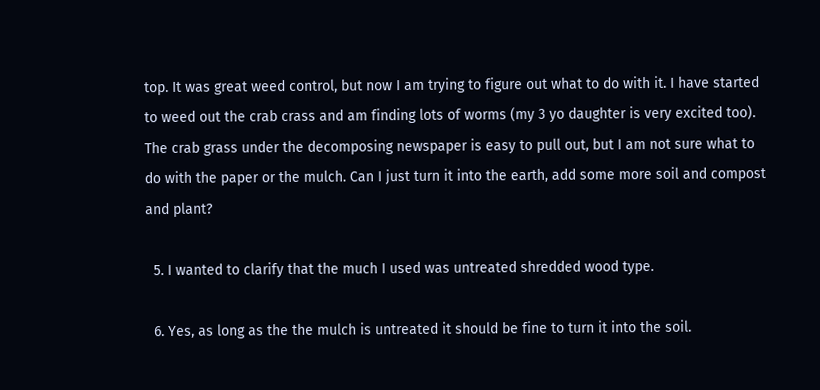top. It was great weed control, but now I am trying to figure out what to do with it. I have started to weed out the crab crass and am finding lots of worms (my 3 yo daughter is very excited too). The crab grass under the decomposing newspaper is easy to pull out, but I am not sure what to do with the paper or the mulch. Can I just turn it into the earth, add some more soil and compost and plant?

  5. I wanted to clarify that the much I used was untreated shredded wood type.

  6. Yes, as long as the the mulch is untreated it should be fine to turn it into the soil.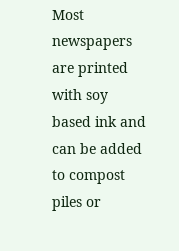Most newspapers are printed with soy based ink and can be added to compost piles or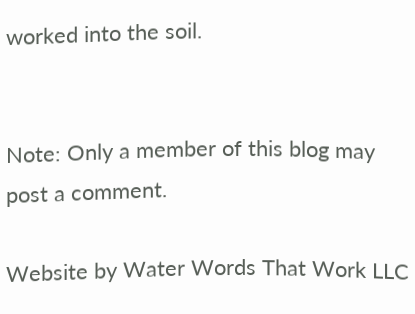worked into the soil.


Note: Only a member of this blog may post a comment.

Website by Water Words That Work LLC